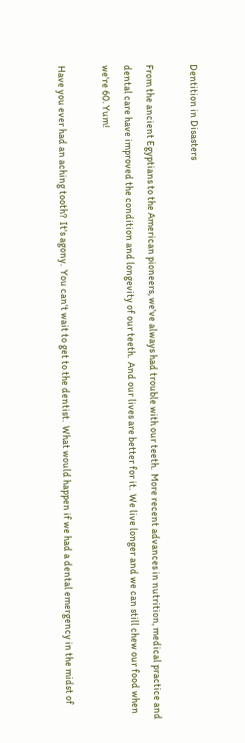Dentition in Disasters

From the ancient Egyptians to the American pioneers, we've always had trouble with our teeth.  More recent advances in nutrition, medical practice and dental care have improved the condition and longevity of our teeth.  And our lives are better for it.  We live longer and we can still chew our food when we're 60. Yum!

Have you ever had an aching tooth?  It's agony.  You can't wait to get to the dentist.  What would happen if we had a dental emergency in the midst of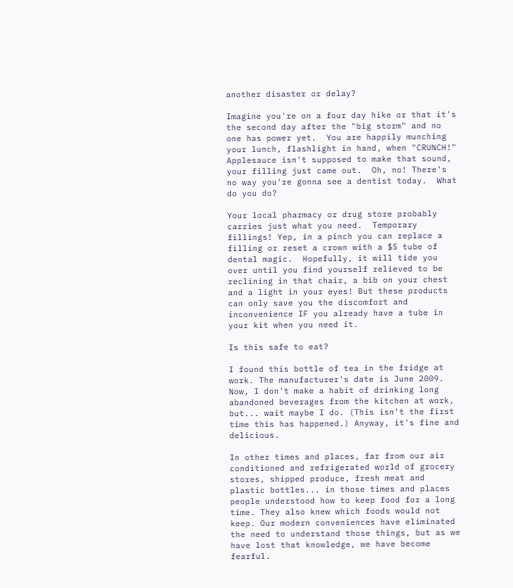another disaster or delay?

Imagine you're on a four day hike or that it's the second day after the "big storm" and no one has power yet.  You are happily munching your lunch, flashlight in hand, when "CRUNCH!"  Applesauce isn't supposed to make that sound, your filling just came out.  Oh, no! There's no way you're gonna see a dentist today.  What do you do?

Your local pharmacy or drug store probably carries just what you need.  Temporary fillings! Yep, in a pinch you can replace a filling or reset a crown with a $5 tube of dental magic.  Hopefully, it will tide you over until you find yourself relieved to be reclining in that chair, a bib on your chest and a light in your eyes! But these products can only save you the discomfort and inconvenience IF you already have a tube in your kit when you need it.

Is this safe to eat?

I found this bottle of tea in the fridge at work. The manufacturer's date is June 2009. Now, I don't make a habit of drinking long abandoned beverages from the kitchen at work, but... wait maybe I do. (This isn't the first time this has happened.) Anyway, it's fine and delicious.

In other times and places, far from our air conditioned and refrigerated world of grocery stores, shipped produce, fresh meat and plastic bottles... in those times and places people understood how to keep food for a long time. They also knew which foods would not keep. Our modern conveniences have eliminated the need to understand those things, but as we have lost that knowledge, we have become fearful.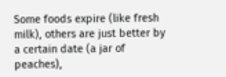Some foods expire (like fresh milk), others are just better by a certain date (a jar of peaches),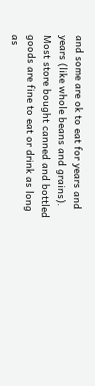and some are ok to eat for years and years (like whole beans and grains). Most store bought canned and bottled goods are fine to eat or drink as long as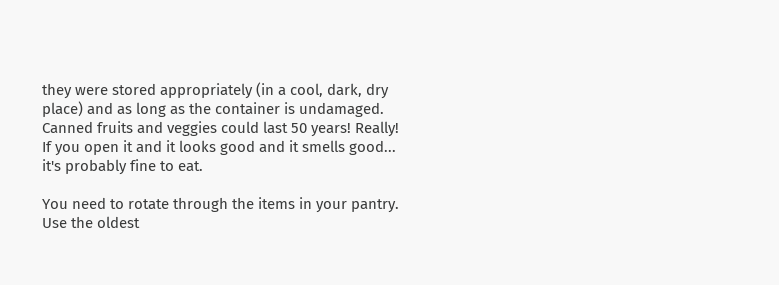they were stored appropriately (in a cool, dark, dry place) and as long as the container is undamaged. Canned fruits and veggies could last 50 years! Really! If you open it and it looks good and it smells good... it's probably fine to eat.

You need to rotate through the items in your pantry.  Use the oldest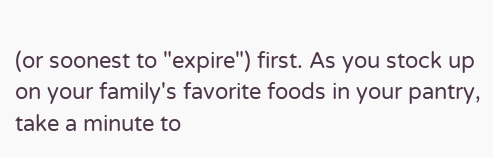(or soonest to "expire") first. As you stock up on your family's favorite foods in your pantry, take a minute to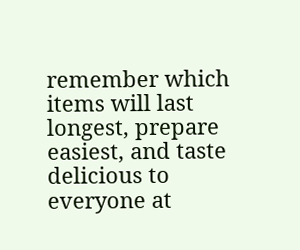remember which items will last longest, prepare easiest, and taste delicious to everyone at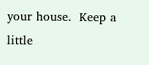your house.  Keep a little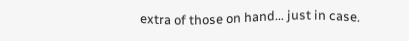extra of those on hand... just in case.